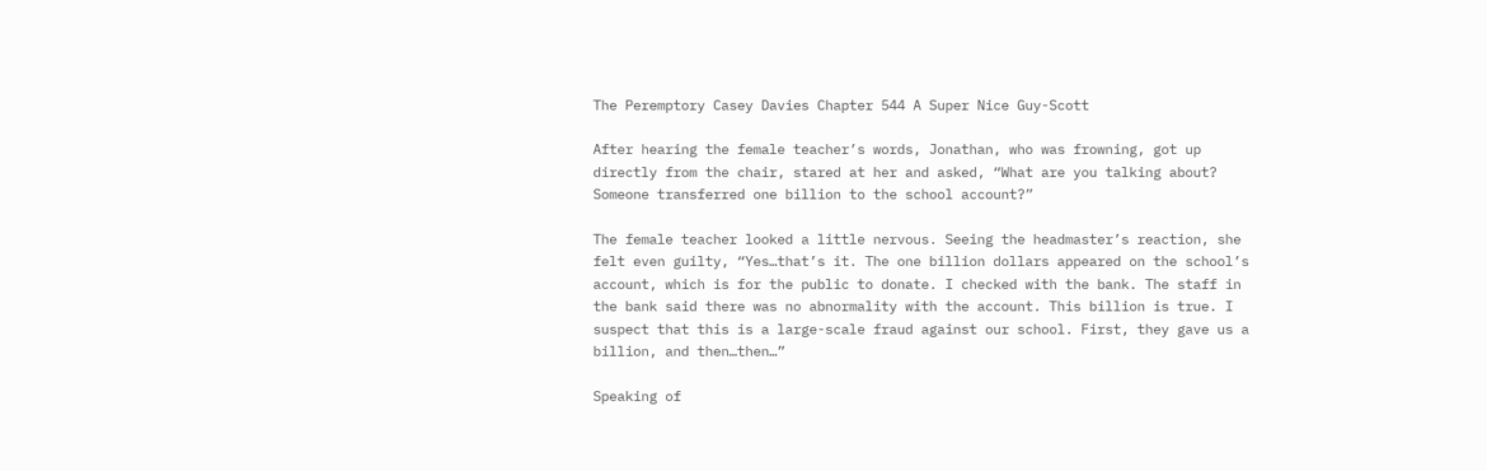The Peremptory Casey Davies Chapter 544 A Super Nice Guy-Scott

After hearing the female teacher’s words, Jonathan, who was frowning, got up directly from the chair, stared at her and asked, “What are you talking about? Someone transferred one billion to the school account?”

The female teacher looked a little nervous. Seeing the headmaster’s reaction, she felt even guilty, “Yes…that’s it. The one billion dollars appeared on the school’s account, which is for the public to donate. I checked with the bank. The staff in the bank said there was no abnormality with the account. This billion is true. I suspect that this is a large-scale fraud against our school. First, they gave us a billion, and then…then…”

Speaking of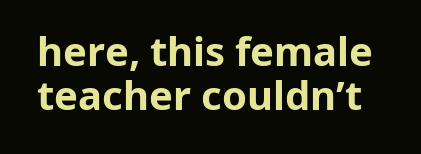here, this female teacher couldn’t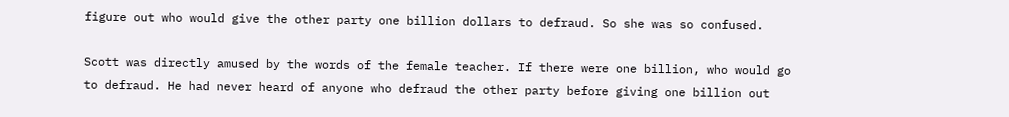figure out who would give the other party one billion dollars to defraud. So she was so confused.

Scott was directly amused by the words of the female teacher. If there were one billion, who would go to defraud. He had never heard of anyone who defraud the other party before giving one billion out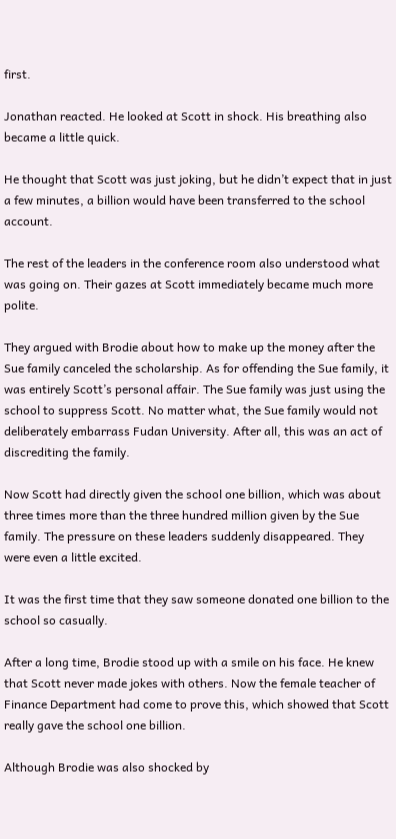first.

Jonathan reacted. He looked at Scott in shock. His breathing also became a little quick.

He thought that Scott was just joking, but he didn’t expect that in just a few minutes, a billion would have been transferred to the school account.

The rest of the leaders in the conference room also understood what was going on. Their gazes at Scott immediately became much more polite.

They argued with Brodie about how to make up the money after the Sue family canceled the scholarship. As for offending the Sue family, it was entirely Scott’s personal affair. The Sue family was just using the school to suppress Scott. No matter what, the Sue family would not deliberately embarrass Fudan University. After all, this was an act of discrediting the family.

Now Scott had directly given the school one billion, which was about three times more than the three hundred million given by the Sue family. The pressure on these leaders suddenly disappeared. They were even a little excited.

It was the first time that they saw someone donated one billion to the school so casually.

After a long time, Brodie stood up with a smile on his face. He knew that Scott never made jokes with others. Now the female teacher of Finance Department had come to prove this, which showed that Scott really gave the school one billion.

Although Brodie was also shocked by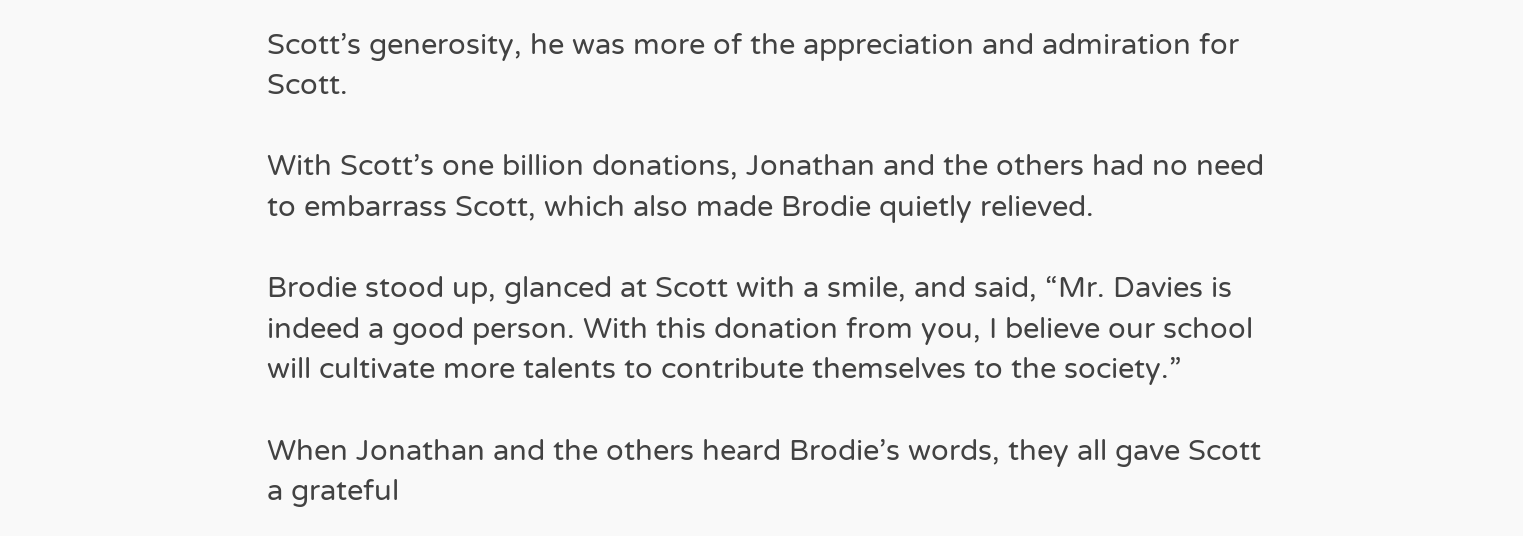Scott’s generosity, he was more of the appreciation and admiration for Scott.

With Scott’s one billion donations, Jonathan and the others had no need to embarrass Scott, which also made Brodie quietly relieved.

Brodie stood up, glanced at Scott with a smile, and said, “Mr. Davies is indeed a good person. With this donation from you, I believe our school will cultivate more talents to contribute themselves to the society.”

When Jonathan and the others heard Brodie’s words, they all gave Scott a grateful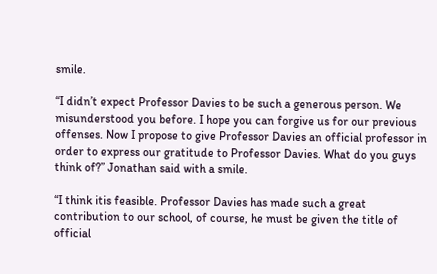smile.

“I didn’t expect Professor Davies to be such a generous person. We misunderstood you before. I hope you can forgive us for our previous offenses. Now I propose to give Professor Davies an official professor in order to express our gratitude to Professor Davies. What do you guys think of?” Jonathan said with a smile.

“I think itis feasible. Professor Davies has made such a great contribution to our school, of course, he must be given the title of official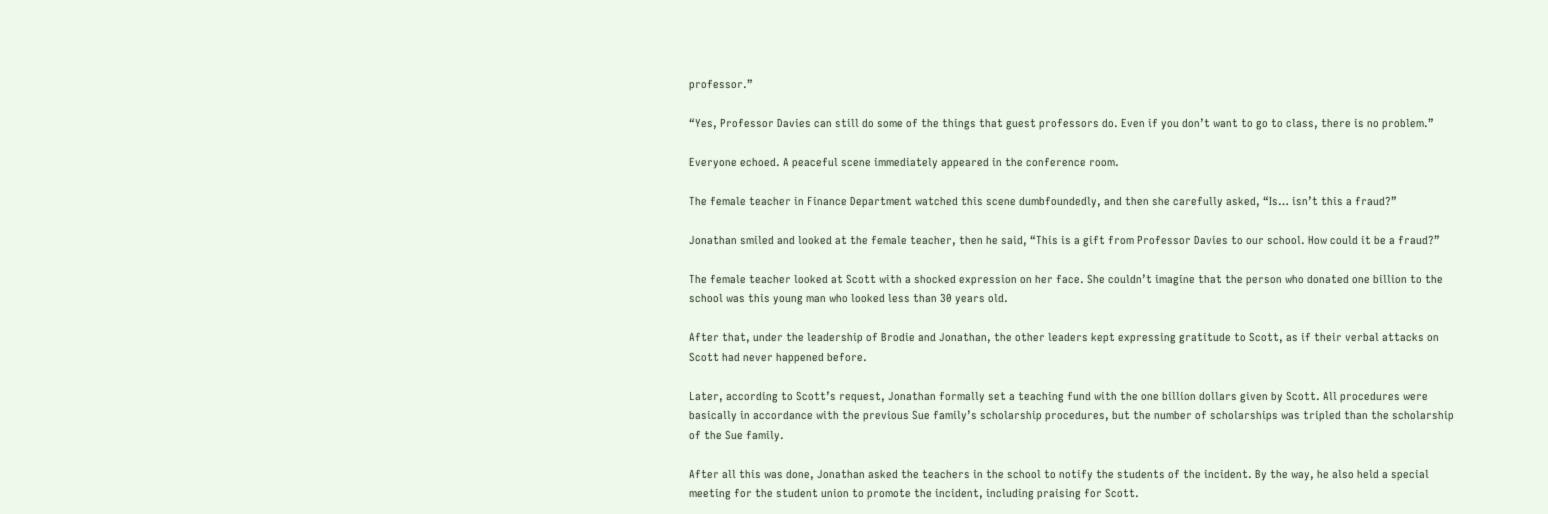professor.”

“Yes, Professor Davies can still do some of the things that guest professors do. Even if you don’t want to go to class, there is no problem.”

Everyone echoed. A peaceful scene immediately appeared in the conference room.

The female teacher in Finance Department watched this scene dumbfoundedly, and then she carefully asked, “Is… isn’t this a fraud?”

Jonathan smiled and looked at the female teacher, then he said, “This is a gift from Professor Davies to our school. How could it be a fraud?”

The female teacher looked at Scott with a shocked expression on her face. She couldn’t imagine that the person who donated one billion to the school was this young man who looked less than 30 years old.

After that, under the leadership of Brodie and Jonathan, the other leaders kept expressing gratitude to Scott, as if their verbal attacks on Scott had never happened before.

Later, according to Scott’s request, Jonathan formally set a teaching fund with the one billion dollars given by Scott. All procedures were basically in accordance with the previous Sue family’s scholarship procedures, but the number of scholarships was tripled than the scholarship of the Sue family.

After all this was done, Jonathan asked the teachers in the school to notify the students of the incident. By the way, he also held a special meeting for the student union to promote the incident, including praising for Scott.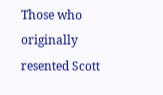Those who originally resented Scott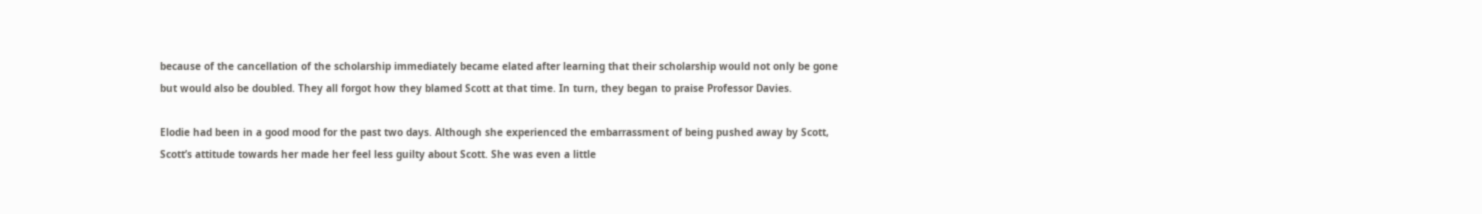because of the cancellation of the scholarship immediately became elated after learning that their scholarship would not only be gone but would also be doubled. They all forgot how they blamed Scott at that time. In turn, they began to praise Professor Davies.

Elodie had been in a good mood for the past two days. Although she experienced the embarrassment of being pushed away by Scott, Scott’s attitude towards her made her feel less guilty about Scott. She was even a little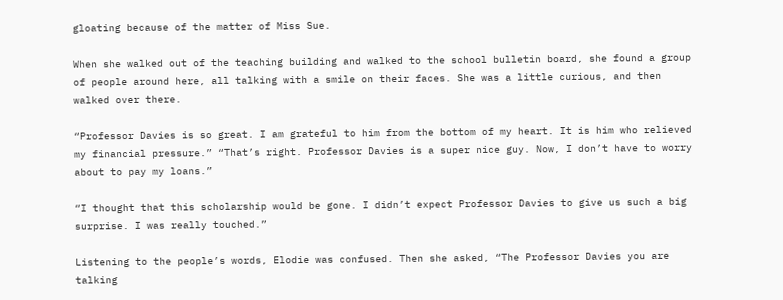gloating because of the matter of Miss Sue.

When she walked out of the teaching building and walked to the school bulletin board, she found a group of people around here, all talking with a smile on their faces. She was a little curious, and then walked over there.

“Professor Davies is so great. I am grateful to him from the bottom of my heart. It is him who relieved my financial pressure.” “That’s right. Professor Davies is a super nice guy. Now, I don’t have to worry about to pay my loans.”

“I thought that this scholarship would be gone. I didn’t expect Professor Davies to give us such a big surprise. I was really touched.”

Listening to the people’s words, Elodie was confused. Then she asked, “The Professor Davies you are talking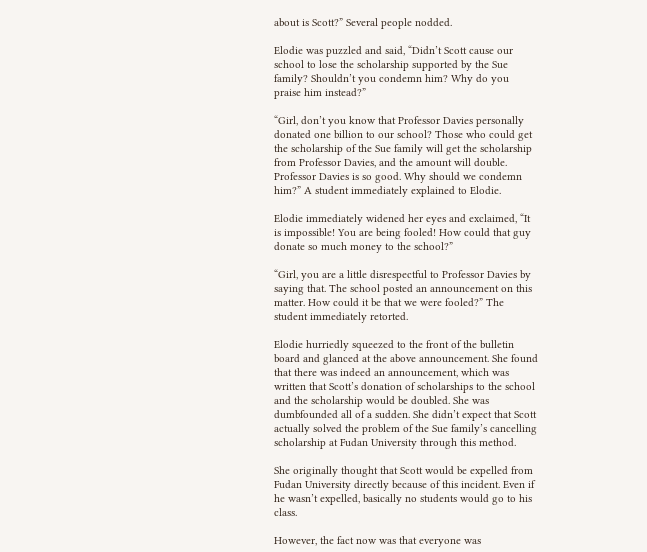about is Scott?” Several people nodded.

Elodie was puzzled and said, “Didn’t Scott cause our school to lose the scholarship supported by the Sue family? Shouldn’t you condemn him? Why do you praise him instead?”

“Girl, don’t you know that Professor Davies personally donated one billion to our school? Those who could get the scholarship of the Sue family will get the scholarship from Professor Davies, and the amount will double. Professor Davies is so good. Why should we condemn him?” A student immediately explained to Elodie.

Elodie immediately widened her eyes and exclaimed, “It is impossible! You are being fooled! How could that guy donate so much money to the school?”

“Girl, you are a little disrespectful to Professor Davies by saying that. The school posted an announcement on this matter. How could it be that we were fooled?” The student immediately retorted.

Elodie hurriedly squeezed to the front of the bulletin board and glanced at the above announcement. She found that there was indeed an announcement, which was written that Scott’s donation of scholarships to the school and the scholarship would be doubled. She was dumbfounded all of a sudden. She didn’t expect that Scott actually solved the problem of the Sue family’s cancelling scholarship at Fudan University through this method.

She originally thought that Scott would be expelled from Fudan University directly because of this incident. Even if he wasn’t expelled, basically no students would go to his class.

However, the fact now was that everyone was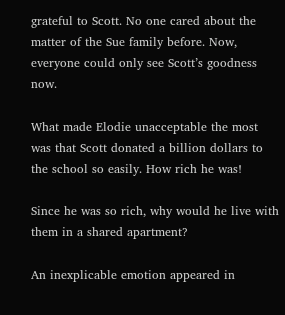grateful to Scott. No one cared about the matter of the Sue family before. Now, everyone could only see Scott’s goodness now.

What made Elodie unacceptable the most was that Scott donated a billion dollars to the school so easily. How rich he was!

Since he was so rich, why would he live with them in a shared apartment?

An inexplicable emotion appeared in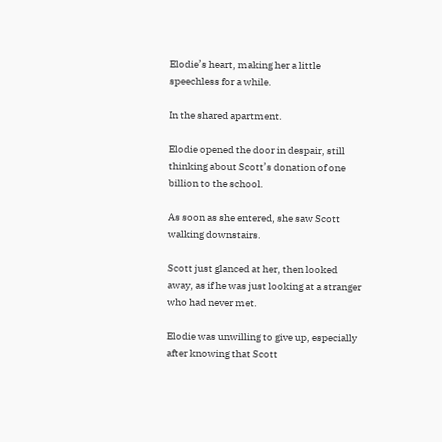Elodie’s heart, making her a little speechless for a while.

In the shared apartment.

Elodie opened the door in despair, still thinking about Scott’s donation of one billion to the school.

As soon as she entered, she saw Scott walking downstairs.

Scott just glanced at her, then looked away, as if he was just looking at a stranger who had never met.

Elodie was unwilling to give up, especially after knowing that Scott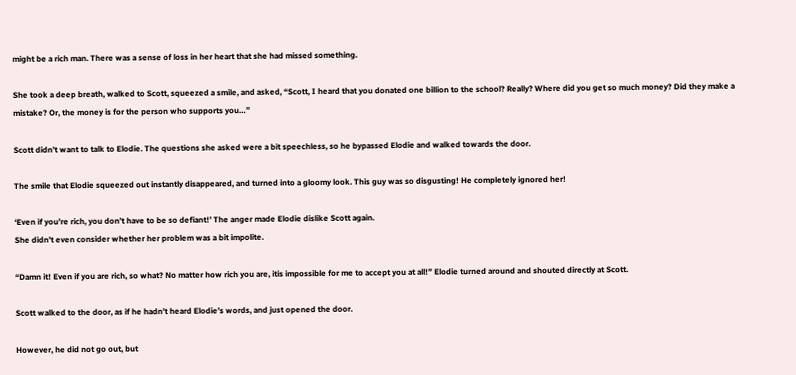might be a rich man. There was a sense of loss in her heart that she had missed something.

She took a deep breath, walked to Scott, squeezed a smile, and asked, “Scott, I heard that you donated one billion to the school? Really? Where did you get so much money? Did they make a mistake? Or, the money is for the person who supports you…”

Scott didn’t want to talk to Elodie. The questions she asked were a bit speechless, so he bypassed Elodie and walked towards the door.

The smile that Elodie squeezed out instantly disappeared, and turned into a gloomy look. This guy was so disgusting! He completely ignored her!

‘Even if you’re rich, you don’t have to be so defiant!’ The anger made Elodie dislike Scott again.
She didn’t even consider whether her problem was a bit impolite.

“Damn it! Even if you are rich, so what? No matter how rich you are, itis impossible for me to accept you at all!” Elodie turned around and shouted directly at Scott.

Scott walked to the door, as if he hadn’t heard Elodie’s words, and just opened the door.

However, he did not go out, but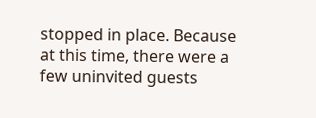stopped in place. Because at this time, there were a few uninvited guests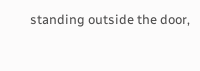standing outside the door,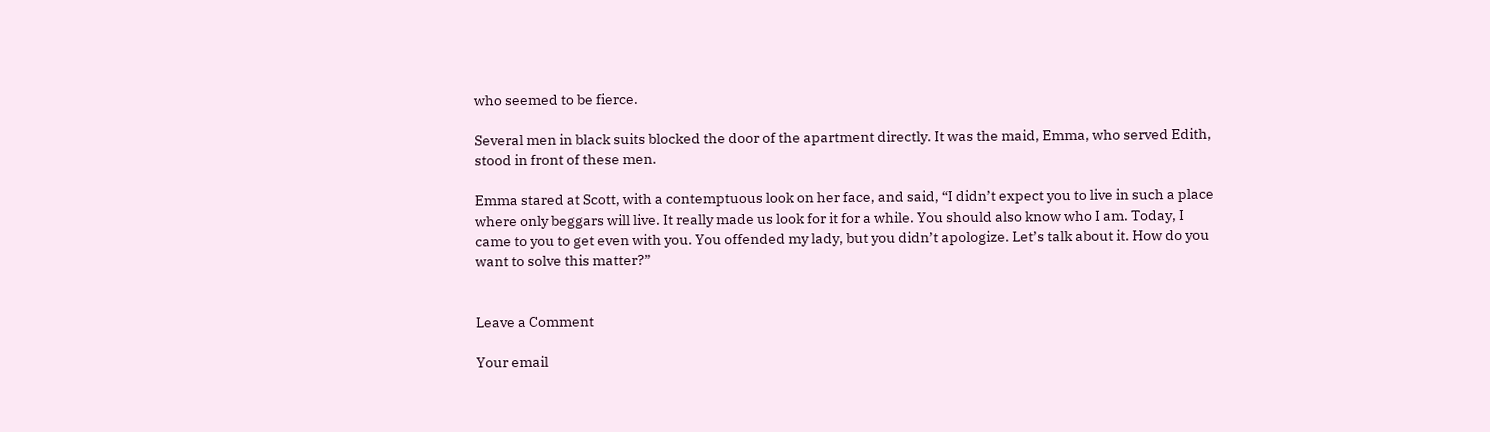who seemed to be fierce.

Several men in black suits blocked the door of the apartment directly. It was the maid, Emma, who served Edith, stood in front of these men.

Emma stared at Scott, with a contemptuous look on her face, and said, “I didn’t expect you to live in such a place where only beggars will live. It really made us look for it for a while. You should also know who I am. Today, I came to you to get even with you. You offended my lady, but you didn’t apologize. Let’s talk about it. How do you want to solve this matter?”


Leave a Comment

Your email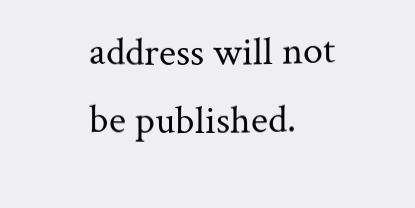address will not be published.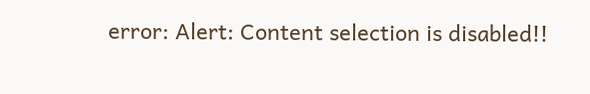error: Alert: Content selection is disabled!!